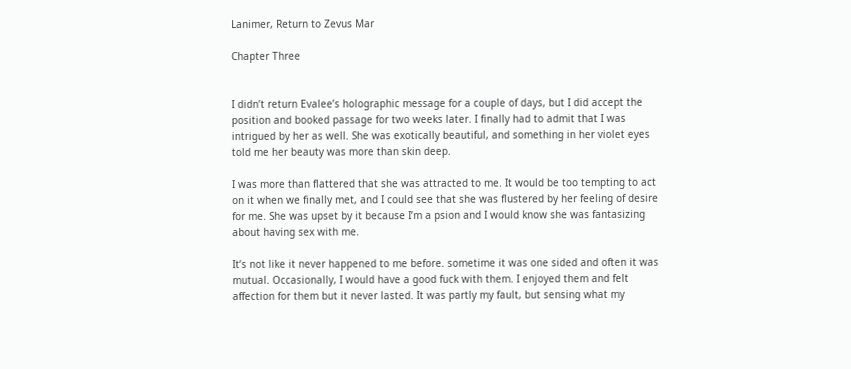Lanimer, Return to Zevus Mar

Chapter Three


I didn’t return Evalee’s holographic message for a couple of days, but I did accept the position and booked passage for two weeks later. I finally had to admit that I was intrigued by her as well. She was exotically beautiful, and something in her violet eyes told me her beauty was more than skin deep.

I was more than flattered that she was attracted to me. It would be too tempting to act on it when we finally met, and I could see that she was flustered by her feeling of desire for me. She was upset by it because I’m a psion and I would know she was fantasizing about having sex with me.

It’s not like it never happened to me before. sometime it was one sided and often it was mutual. Occasionally, I would have a good fuck with them. I enjoyed them and felt affection for them but it never lasted. It was partly my fault, but sensing what my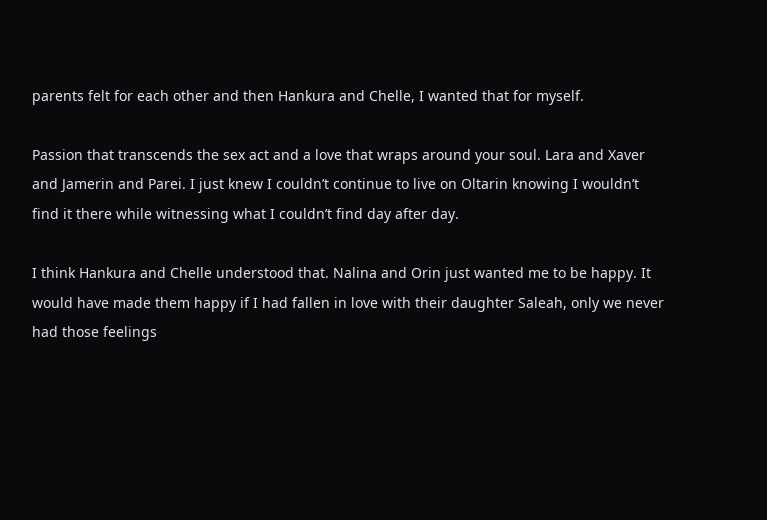parents felt for each other and then Hankura and Chelle, I wanted that for myself.

Passion that transcends the sex act and a love that wraps around your soul. Lara and Xaver and Jamerin and Parei. I just knew I couldn’t continue to live on Oltarin knowing I wouldn’t find it there while witnessing what I couldn’t find day after day.

I think Hankura and Chelle understood that. Nalina and Orin just wanted me to be happy. It would have made them happy if I had fallen in love with their daughter Saleah, only we never had those feelings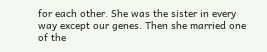for each other. She was the sister in every way except our genes. Then she married one of the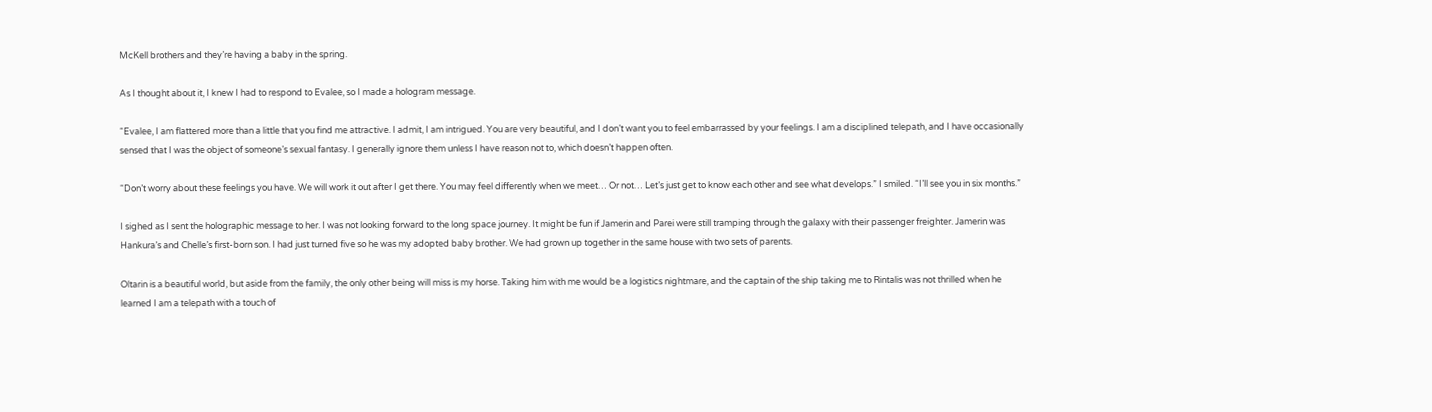McKell brothers and they’re having a baby in the spring.

As I thought about it, I knew I had to respond to Evalee, so I made a hologram message.

“Evalee, I am flattered more than a little that you find me attractive. I admit, I am intrigued. You are very beautiful, and I don’t want you to feel embarrassed by your feelings. I am a disciplined telepath, and I have occasionally sensed that I was the object of someone’s sexual fantasy. I generally ignore them unless I have reason not to, which doesn’t happen often.

“Don’t worry about these feelings you have. We will work it out after I get there. You may feel differently when we meet… Or not… Let’s just get to know each other and see what develops.” I smiled. “I’ll see you in six months.”

I sighed as I sent the holographic message to her. I was not looking forward to the long space journey. It might be fun if Jamerin and Parei were still tramping through the galaxy with their passenger freighter. Jamerin was Hankura’s and Chelle’s first-born son. I had just turned five so he was my adopted baby brother. We had grown up together in the same house with two sets of parents.

Oltarin is a beautiful world, but aside from the family, the only other being will miss is my horse. Taking him with me would be a logistics nightmare, and the captain of the ship taking me to Rintalis was not thrilled when he learned I am a telepath with a touch of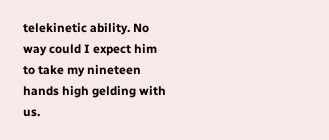telekinetic ability. No way could I expect him to take my nineteen hands high gelding with us.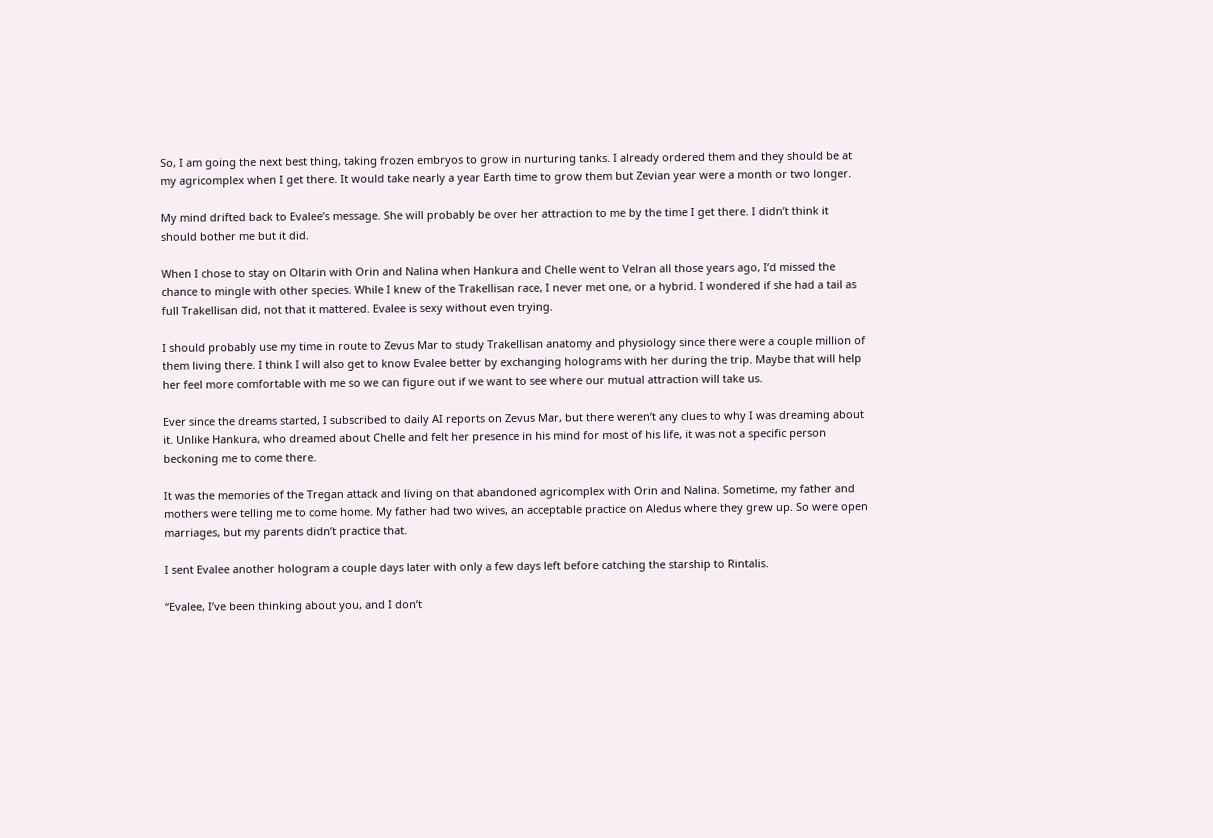So, I am going the next best thing, taking frozen embryos to grow in nurturing tanks. I already ordered them and they should be at my agricomplex when I get there. It would take nearly a year Earth time to grow them but Zevian year were a month or two longer.

My mind drifted back to Evalee’s message. She will probably be over her attraction to me by the time I get there. I didn’t think it should bother me but it did.

When I chose to stay on Oltarin with Orin and Nalina when Hankura and Chelle went to Velran all those years ago, I’d missed the chance to mingle with other species. While I knew of the Trakellisan race, I never met one, or a hybrid. I wondered if she had a tail as full Trakellisan did, not that it mattered. Evalee is sexy without even trying.

I should probably use my time in route to Zevus Mar to study Trakellisan anatomy and physiology since there were a couple million of them living there. I think I will also get to know Evalee better by exchanging holograms with her during the trip. Maybe that will help her feel more comfortable with me so we can figure out if we want to see where our mutual attraction will take us.

Ever since the dreams started, I subscribed to daily AI reports on Zevus Mar, but there weren’t any clues to why I was dreaming about it. Unlike Hankura, who dreamed about Chelle and felt her presence in his mind for most of his life, it was not a specific person beckoning me to come there.

It was the memories of the Tregan attack and living on that abandoned agricomplex with Orin and Nalina. Sometime, my father and mothers were telling me to come home. My father had two wives, an acceptable practice on Aledus where they grew up. So were open marriages, but my parents didn’t practice that.

I sent Evalee another hologram a couple days later with only a few days left before catching the starship to Rintalis.

“Evalee, I’ve been thinking about you, and I don’t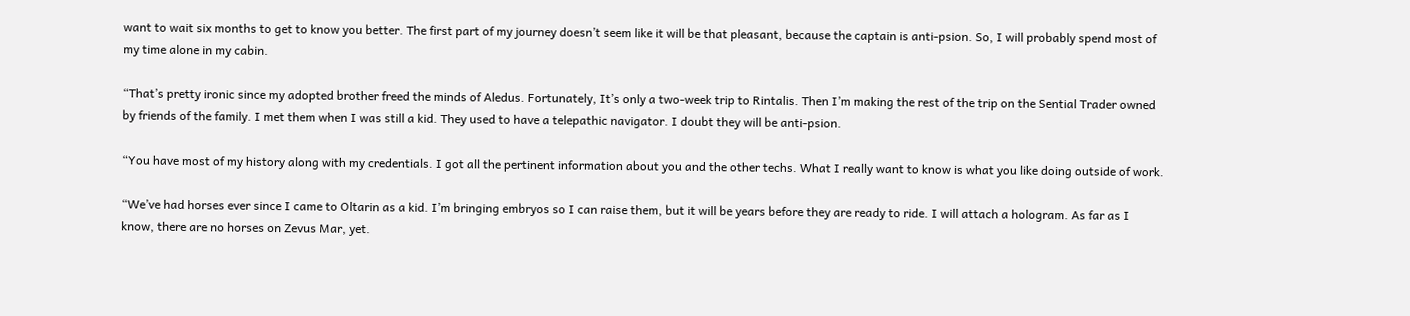want to wait six months to get to know you better. The first part of my journey doesn’t seem like it will be that pleasant, because the captain is anti-psion. So, I will probably spend most of my time alone in my cabin.

“That’s pretty ironic since my adopted brother freed the minds of Aledus. Fortunately, It’s only a two-week trip to Rintalis. Then I’m making the rest of the trip on the Sential Trader owned by friends of the family. I met them when I was still a kid. They used to have a telepathic navigator. I doubt they will be anti-psion.

“You have most of my history along with my credentials. I got all the pertinent information about you and the other techs. What I really want to know is what you like doing outside of work.

“We’ve had horses ever since I came to Oltarin as a kid. I’m bringing embryos so I can raise them, but it will be years before they are ready to ride. I will attach a hologram. As far as I know, there are no horses on Zevus Mar, yet.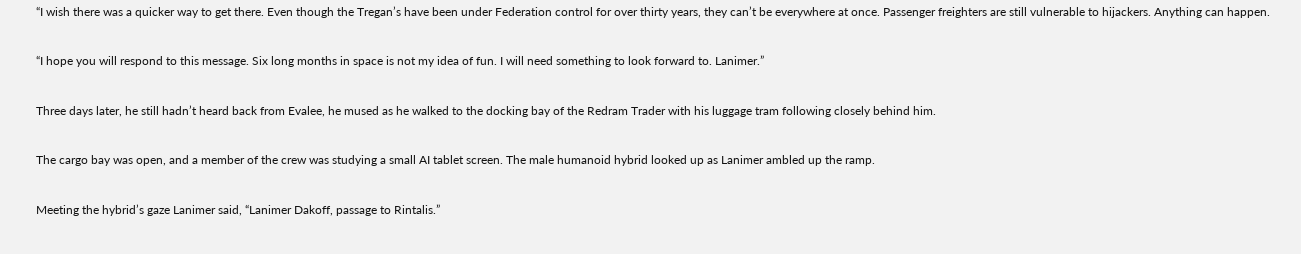“I wish there was a quicker way to get there. Even though the Tregan’s have been under Federation control for over thirty years, they can’t be everywhere at once. Passenger freighters are still vulnerable to hijackers. Anything can happen.

“I hope you will respond to this message. Six long months in space is not my idea of fun. I will need something to look forward to. Lanimer.”

Three days later, he still hadn’t heard back from Evalee, he mused as he walked to the docking bay of the Redram Trader with his luggage tram following closely behind him.

The cargo bay was open, and a member of the crew was studying a small AI tablet screen. The male humanoid hybrid looked up as Lanimer ambled up the ramp.

Meeting the hybrid’s gaze Lanimer said, “Lanimer Dakoff, passage to Rintalis.”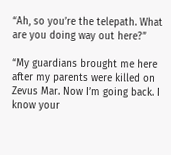“Ah, so you’re the telepath. What are you doing way out here?”

“My guardians brought me here after my parents were killed on Zevus Mar. Now I’m going back. I know your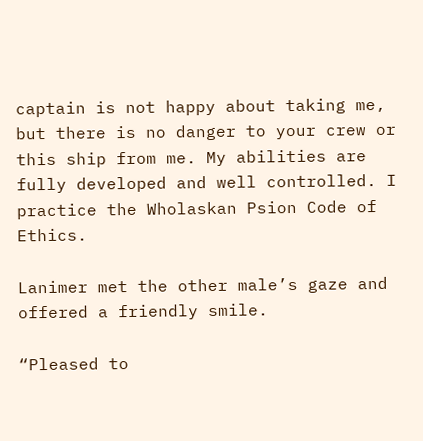captain is not happy about taking me, but there is no danger to your crew or this ship from me. My abilities are fully developed and well controlled. I practice the Wholaskan Psion Code of Ethics.

Lanimer met the other male’s gaze and offered a friendly smile.

“Pleased to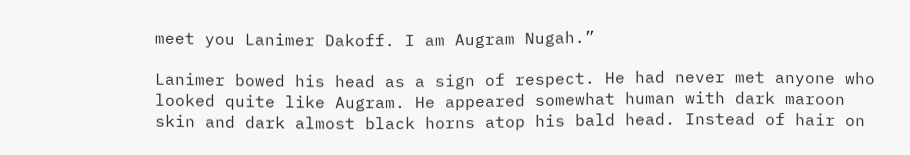meet you Lanimer Dakoff. I am Augram Nugah.”

Lanimer bowed his head as a sign of respect. He had never met anyone who looked quite like Augram. He appeared somewhat human with dark maroon skin and dark almost black horns atop his bald head. Instead of hair on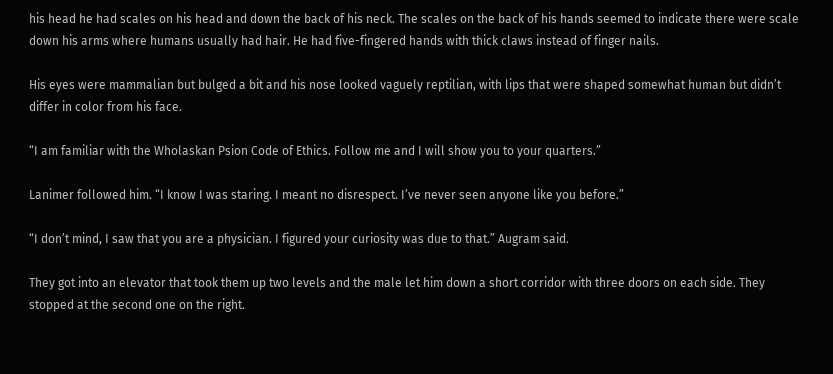his head he had scales on his head and down the back of his neck. The scales on the back of his hands seemed to indicate there were scale down his arms where humans usually had hair. He had five-fingered hands with thick claws instead of finger nails.

His eyes were mammalian but bulged a bit and his nose looked vaguely reptilian, with lips that were shaped somewhat human but didn’t differ in color from his face.

“I am familiar with the Wholaskan Psion Code of Ethics. Follow me and I will show you to your quarters.”

Lanimer followed him. “I know I was staring. I meant no disrespect. I’ve never seen anyone like you before.”

“I don’t mind, I saw that you are a physician. I figured your curiosity was due to that.” Augram said.

They got into an elevator that took them up two levels and the male let him down a short corridor with three doors on each side. They stopped at the second one on the right.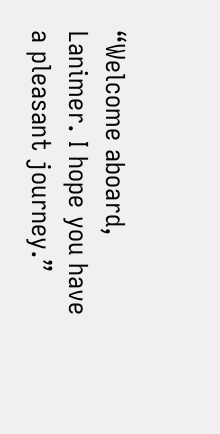“Welcome aboard, Lanimer. I hope you have a pleasant journey.”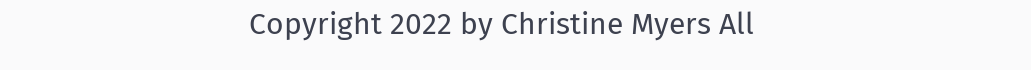Copyright 2022 by Christine Myers All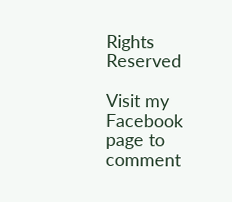Rights Reserved

Visit my Facebook page to comment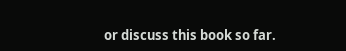or discuss this book so far.